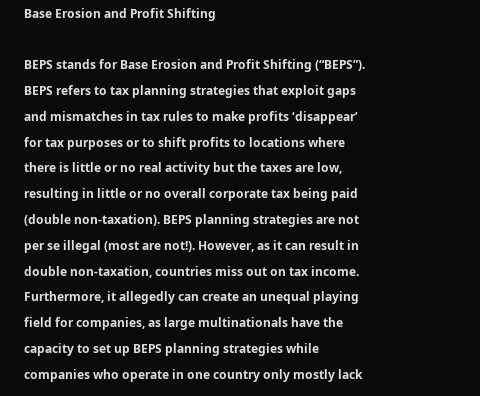Base Erosion and Profit Shifting

BEPS stands for Base Erosion and Profit Shifting (“BEPS”). BEPS refers to tax planning strategies that exploit gaps and mismatches in tax rules to make profits ‘disappear’ for tax purposes or to shift profits to locations where there is little or no real activity but the taxes are low, resulting in little or no overall corporate tax being paid (double non-taxation). BEPS planning strategies are not per se illegal (most are not!). However, as it can result in double non-taxation, countries miss out on tax income. Furthermore, it allegedly can create an unequal playing field for companies, as large multinationals have the capacity to set up BEPS planning strategies while companies who operate in one country only mostly lack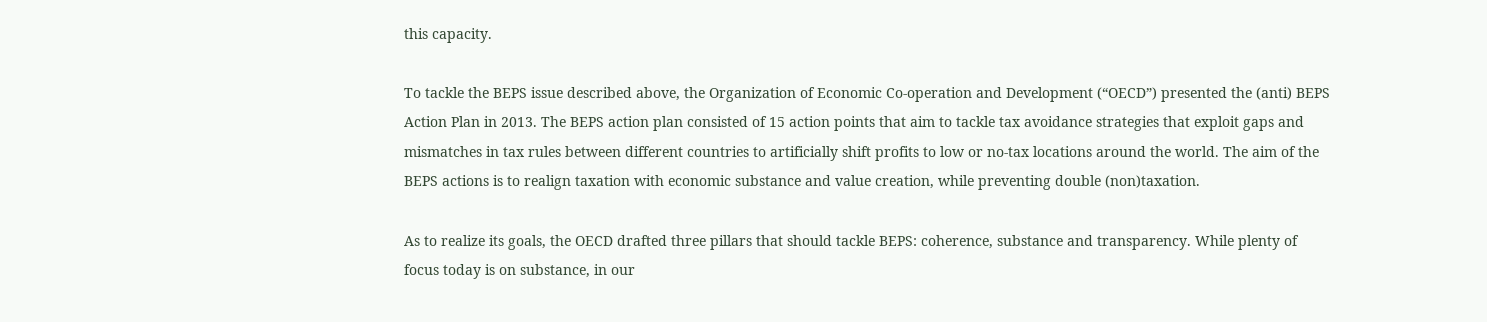this capacity.

To tackle the BEPS issue described above, the Organization of Economic Co-operation and Development (“OECD”) presented the (anti) BEPS Action Plan in 2013. The BEPS action plan consisted of 15 action points that aim to tackle tax avoidance strategies that exploit gaps and mismatches in tax rules between different countries to artificially shift profits to low or no-tax locations around the world. The aim of the BEPS actions is to realign taxation with economic substance and value creation, while preventing double (non)taxation.

As to realize its goals, the OECD drafted three pillars that should tackle BEPS: coherence, substance and transparency. While plenty of focus today is on substance, in our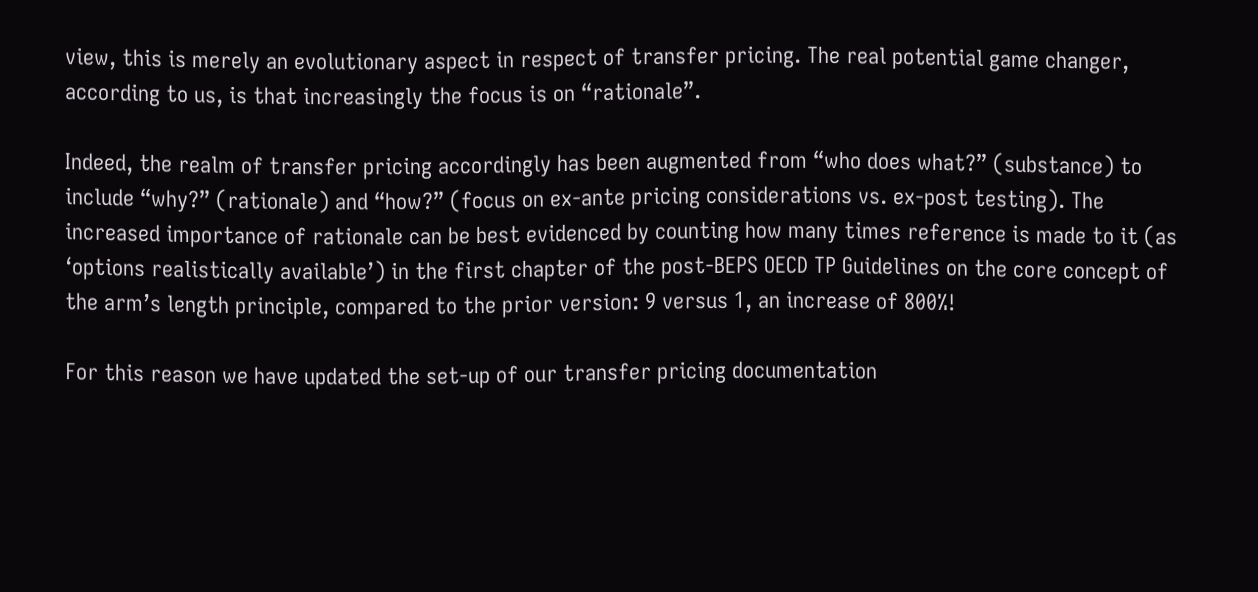view, this is merely an evolutionary aspect in respect of transfer pricing. The real potential game changer, according to us, is that increasingly the focus is on “rationale”.

Indeed, the realm of transfer pricing accordingly has been augmented from “who does what?” (substance) to include “why?” (rationale) and “how?” (focus on ex-ante pricing considerations vs. ex-post testing). The increased importance of rationale can be best evidenced by counting how many times reference is made to it (as ‘options realistically available’) in the first chapter of the post-BEPS OECD TP Guidelines on the core concept of the arm’s length principle, compared to the prior version: 9 versus 1, an increase of 800%!

For this reason we have updated the set-up of our transfer pricing documentation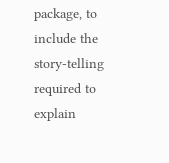package, to include the story-telling required to explain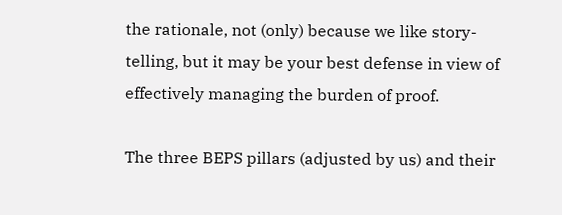the rationale, not (only) because we like story-telling, but it may be your best defense in view of effectively managing the burden of proof.

The three BEPS pillars (adjusted by us) and their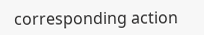corresponding action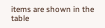items are shown in the table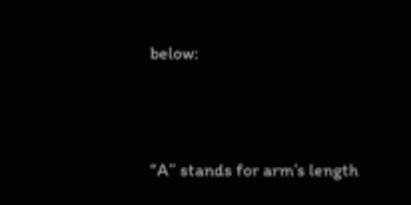below:




“A” stands for arm’s length